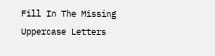Fill In The Missing Uppercase Letters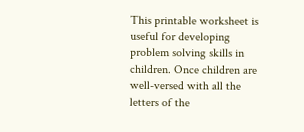This printable worksheet is useful for developing problem solving skills in children. Once children are well-versed with all the letters of the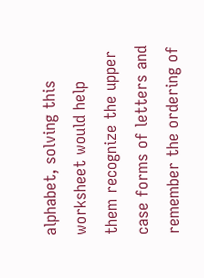alphabet, solving this worksheet would help them recognize the upper case forms of letters and remember the ordering of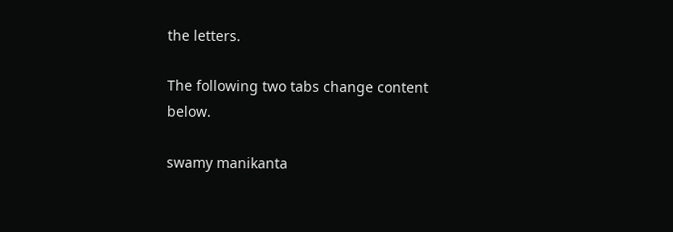the letters.

The following two tabs change content below.

swamy manikanta